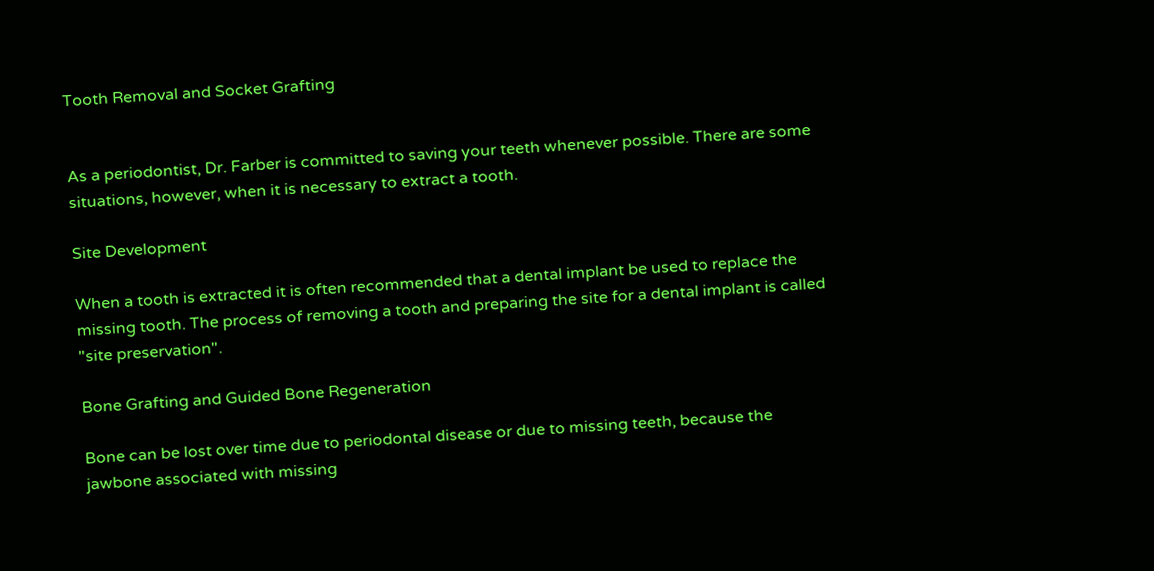Tooth Removal and Socket Grafting


As a periodontist, Dr. Farber is committed to saving your teeth whenever possible. There are some situations, however, when it is necessary to extract a tooth.

Site Development

When a tooth is extracted it is often recommended that a dental implant be used to replace the missing tooth. The process of removing a tooth and preparing the site for a dental implant is called "site preservation".

Bone Grafting and Guided Bone Regeneration

Bone can be lost over time due to periodontal disease or due to missing teeth, because the jawbone associated with missing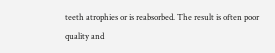teeth atrophies or is reabsorbed. The result is often poor quality and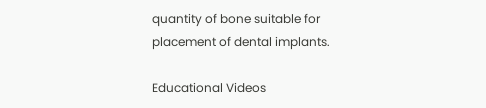quantity of bone suitable for placement of dental implants.

Educational Videos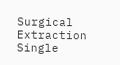Surgical Extraction
Single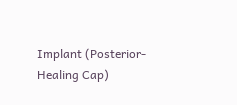Implant (Posterior- Healing Cap)